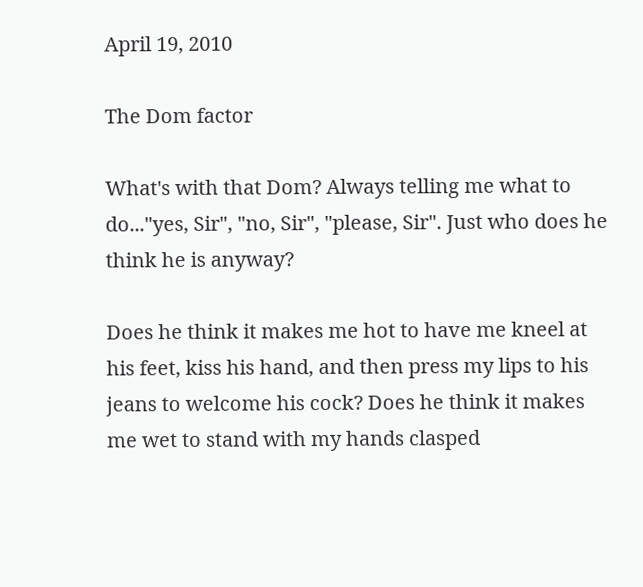April 19, 2010

The Dom factor

What's with that Dom? Always telling me what to do..."yes, Sir", "no, Sir", "please, Sir". Just who does he think he is anyway?

Does he think it makes me hot to have me kneel at his feet, kiss his hand, and then press my lips to his jeans to welcome his cock? Does he think it makes me wet to stand with my hands clasped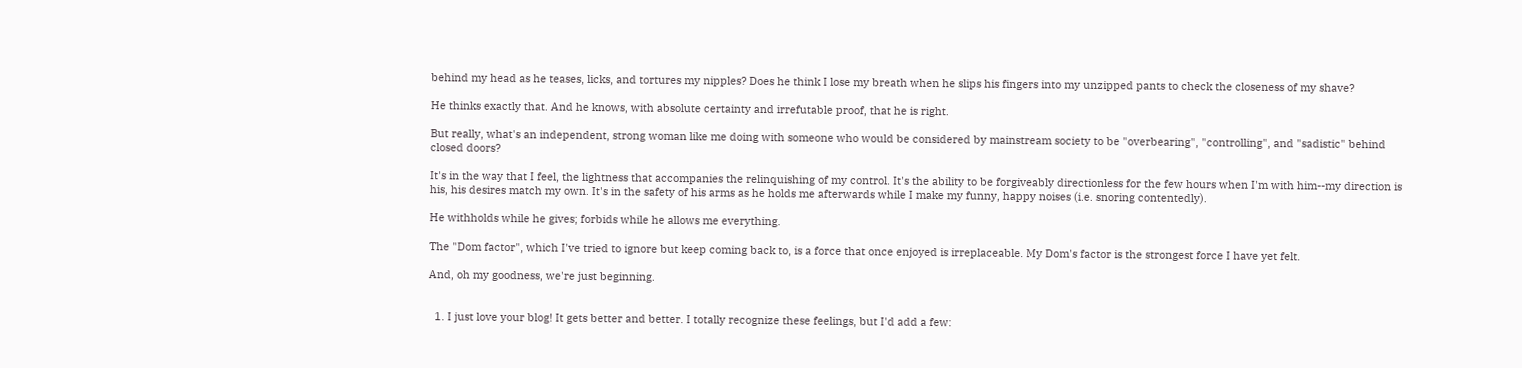behind my head as he teases, licks, and tortures my nipples? Does he think I lose my breath when he slips his fingers into my unzipped pants to check the closeness of my shave?

He thinks exactly that. And he knows, with absolute certainty and irrefutable proof, that he is right.

But really, what's an independent, strong woman like me doing with someone who would be considered by mainstream society to be "overbearing", "controlling", and "sadistic" behind closed doors?

It's in the way that I feel, the lightness that accompanies the relinquishing of my control. It's the ability to be forgiveably directionless for the few hours when I'm with him--my direction is his, his desires match my own. It's in the safety of his arms as he holds me afterwards while I make my funny, happy noises (i.e. snoring contentedly).

He withholds while he gives; forbids while he allows me everything.

The "Dom factor", which I've tried to ignore but keep coming back to, is a force that once enjoyed is irreplaceable. My Dom's factor is the strongest force I have yet felt.

And, oh my goodness, we're just beginning.


  1. I just love your blog! It gets better and better. I totally recognize these feelings, but I'd add a few: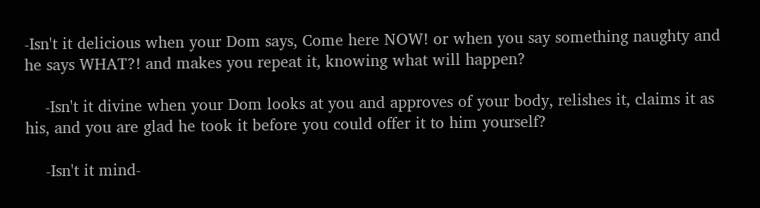-Isn't it delicious when your Dom says, Come here NOW! or when you say something naughty and he says WHAT?! and makes you repeat it, knowing what will happen?

    -Isn't it divine when your Dom looks at you and approves of your body, relishes it, claims it as his, and you are glad he took it before you could offer it to him yourself?

    -Isn't it mind-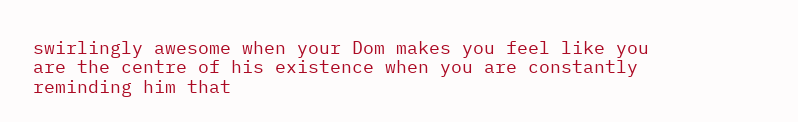swirlingly awesome when your Dom makes you feel like you are the centre of his existence when you are constantly reminding him that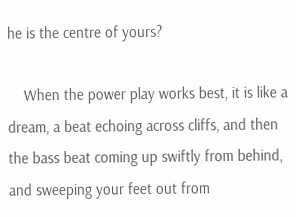he is the centre of yours?

    When the power play works best, it is like a dream, a beat echoing across cliffs, and then the bass beat coming up swiftly from behind, and sweeping your feet out from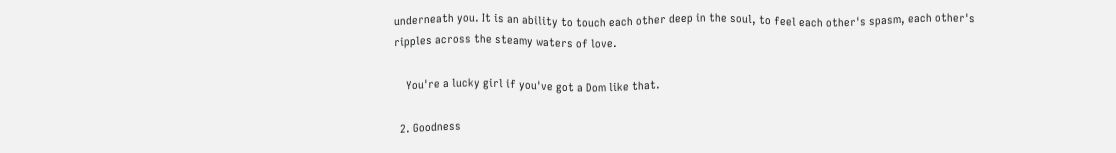underneath you. It is an ability to touch each other deep in the soul, to feel each other's spasm, each other's ripples across the steamy waters of love.

    You're a lucky girl if you've got a Dom like that.

  2. Goodness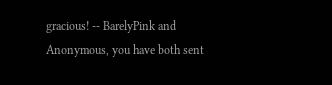gracious! -- BarelyPink and Anonymous, you have both sent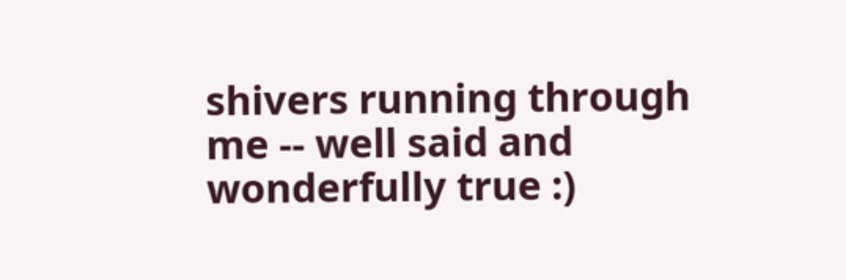shivers running through me -- well said and wonderfully true :)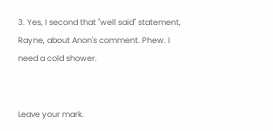3. Yes, I second that "well said" statement, Rayne, about Anon's comment. Phew. I need a cold shower.


Leave your mark.